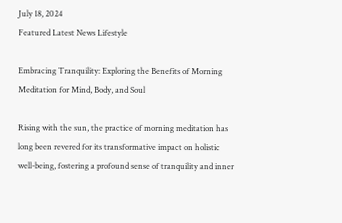July 18, 2024
Featured Latest News Lifestyle

Embracing Tranquility: Exploring the Benefits of Morning Meditation for Mind, Body, and Soul

Rising with the sun, the practice of morning meditation has long been revered for its transformative impact on holistic well-being, fostering a profound sense of tranquility and inner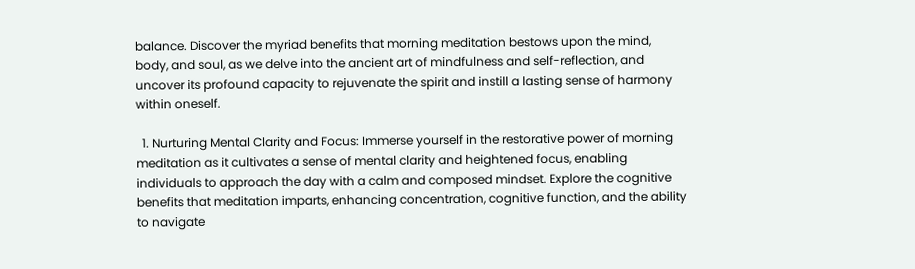balance. Discover the myriad benefits that morning meditation bestows upon the mind, body, and soul, as we delve into the ancient art of mindfulness and self-reflection, and uncover its profound capacity to rejuvenate the spirit and instill a lasting sense of harmony within oneself.

  1. Nurturing Mental Clarity and Focus: Immerse yourself in the restorative power of morning meditation as it cultivates a sense of mental clarity and heightened focus, enabling individuals to approach the day with a calm and composed mindset. Explore the cognitive benefits that meditation imparts, enhancing concentration, cognitive function, and the ability to navigate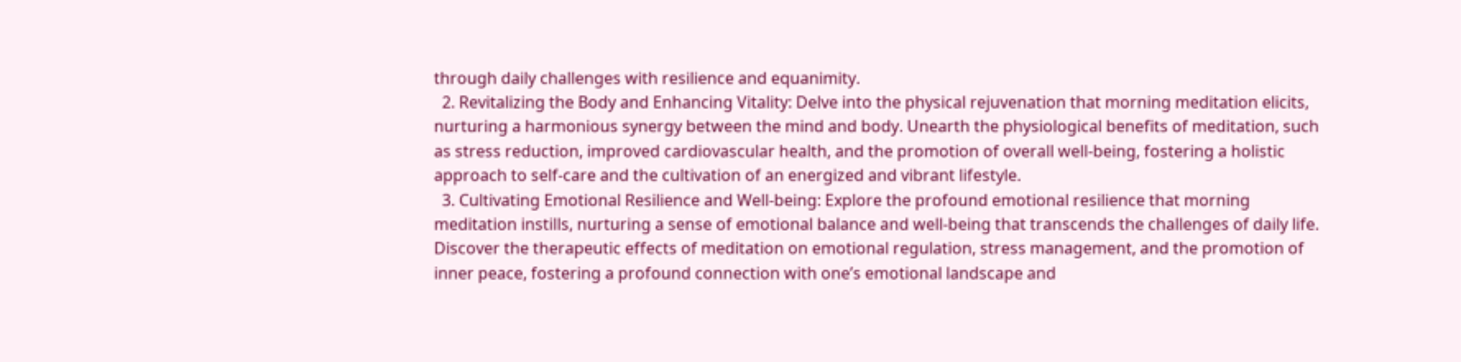through daily challenges with resilience and equanimity.
  2. Revitalizing the Body and Enhancing Vitality: Delve into the physical rejuvenation that morning meditation elicits, nurturing a harmonious synergy between the mind and body. Unearth the physiological benefits of meditation, such as stress reduction, improved cardiovascular health, and the promotion of overall well-being, fostering a holistic approach to self-care and the cultivation of an energized and vibrant lifestyle.
  3. Cultivating Emotional Resilience and Well-being: Explore the profound emotional resilience that morning meditation instills, nurturing a sense of emotional balance and well-being that transcends the challenges of daily life. Discover the therapeutic effects of meditation on emotional regulation, stress management, and the promotion of inner peace, fostering a profound connection with one’s emotional landscape and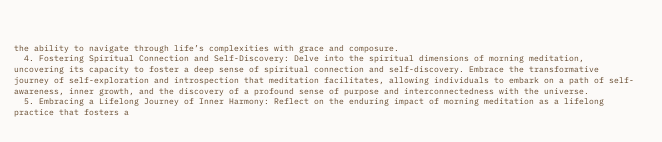the ability to navigate through life’s complexities with grace and composure.
  4. Fostering Spiritual Connection and Self-Discovery: Delve into the spiritual dimensions of morning meditation, uncovering its capacity to foster a deep sense of spiritual connection and self-discovery. Embrace the transformative journey of self-exploration and introspection that meditation facilitates, allowing individuals to embark on a path of self-awareness, inner growth, and the discovery of a profound sense of purpose and interconnectedness with the universe.
  5. Embracing a Lifelong Journey of Inner Harmony: Reflect on the enduring impact of morning meditation as a lifelong practice that fosters a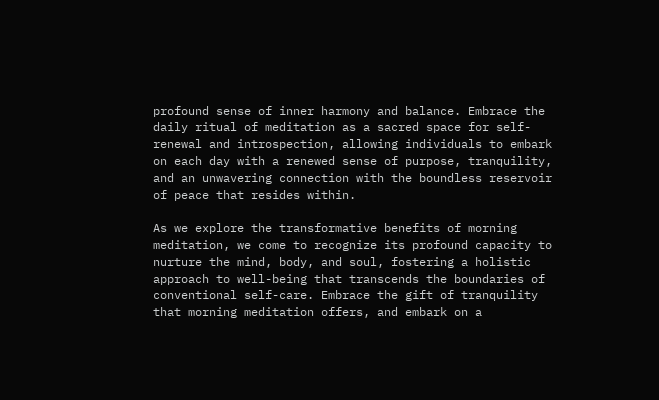profound sense of inner harmony and balance. Embrace the daily ritual of meditation as a sacred space for self-renewal and introspection, allowing individuals to embark on each day with a renewed sense of purpose, tranquility, and an unwavering connection with the boundless reservoir of peace that resides within.

As we explore the transformative benefits of morning meditation, we come to recognize its profound capacity to nurture the mind, body, and soul, fostering a holistic approach to well-being that transcends the boundaries of conventional self-care. Embrace the gift of tranquility that morning meditation offers, and embark on a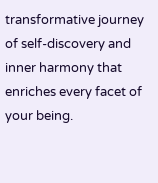transformative journey of self-discovery and inner harmony that enriches every facet of your being.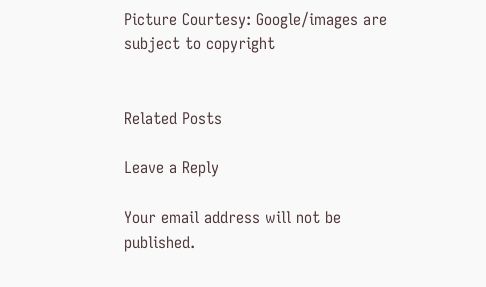Picture Courtesy: Google/images are subject to copyright


Related Posts

Leave a Reply

Your email address will not be published.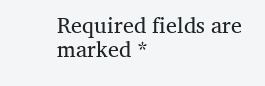Required fields are marked *